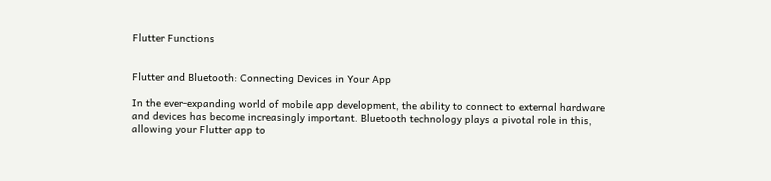Flutter Functions


Flutter and Bluetooth: Connecting Devices in Your App

In the ever-expanding world of mobile app development, the ability to connect to external hardware and devices has become increasingly important. Bluetooth technology plays a pivotal role in this, allowing your Flutter app to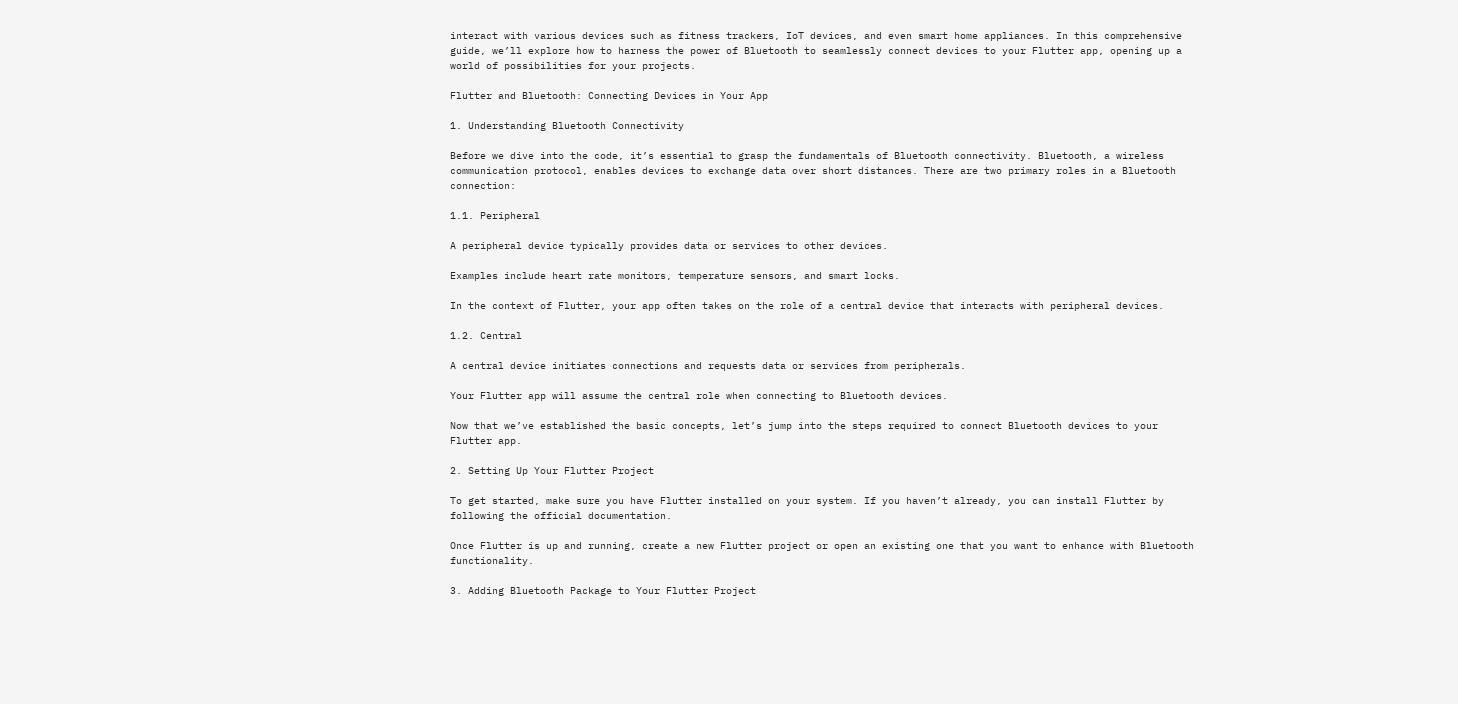interact with various devices such as fitness trackers, IoT devices, and even smart home appliances. In this comprehensive guide, we’ll explore how to harness the power of Bluetooth to seamlessly connect devices to your Flutter app, opening up a world of possibilities for your projects.

Flutter and Bluetooth: Connecting Devices in Your App

1. Understanding Bluetooth Connectivity

Before we dive into the code, it’s essential to grasp the fundamentals of Bluetooth connectivity. Bluetooth, a wireless communication protocol, enables devices to exchange data over short distances. There are two primary roles in a Bluetooth connection:

1.1. Peripheral

A peripheral device typically provides data or services to other devices.

Examples include heart rate monitors, temperature sensors, and smart locks.

In the context of Flutter, your app often takes on the role of a central device that interacts with peripheral devices.

1.2. Central

A central device initiates connections and requests data or services from peripherals.

Your Flutter app will assume the central role when connecting to Bluetooth devices.

Now that we’ve established the basic concepts, let’s jump into the steps required to connect Bluetooth devices to your Flutter app.

2. Setting Up Your Flutter Project

To get started, make sure you have Flutter installed on your system. If you haven’t already, you can install Flutter by following the official documentation.

Once Flutter is up and running, create a new Flutter project or open an existing one that you want to enhance with Bluetooth functionality.

3. Adding Bluetooth Package to Your Flutter Project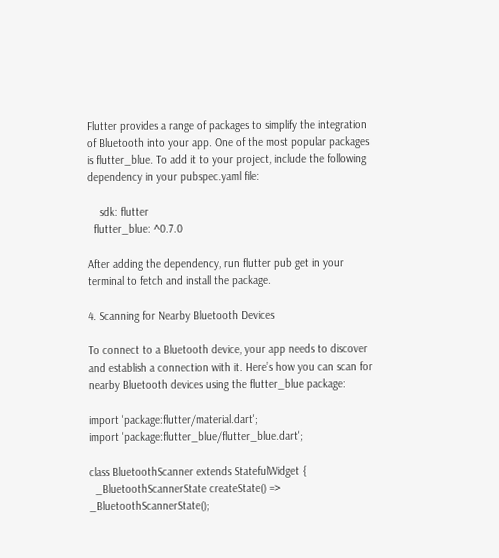Flutter provides a range of packages to simplify the integration of Bluetooth into your app. One of the most popular packages is flutter_blue. To add it to your project, include the following dependency in your pubspec.yaml file:

    sdk: flutter
  flutter_blue: ^0.7.0

After adding the dependency, run flutter pub get in your terminal to fetch and install the package.

4. Scanning for Nearby Bluetooth Devices

To connect to a Bluetooth device, your app needs to discover and establish a connection with it. Here’s how you can scan for nearby Bluetooth devices using the flutter_blue package:

import 'package:flutter/material.dart';
import 'package:flutter_blue/flutter_blue.dart';

class BluetoothScanner extends StatefulWidget {
  _BluetoothScannerState createState() => _BluetoothScannerState();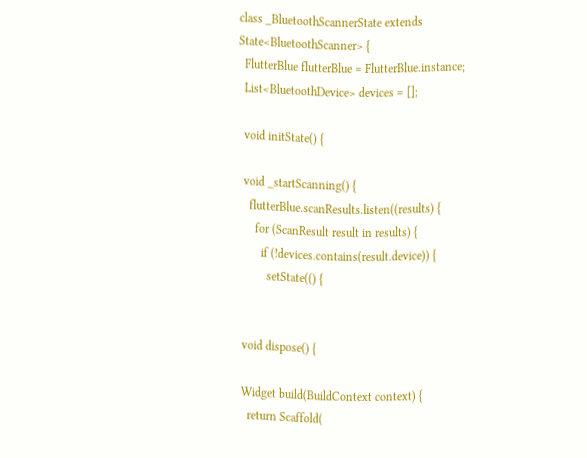class _BluetoothScannerState extends State<BluetoothScanner> {
  FlutterBlue flutterBlue = FlutterBlue.instance;
  List<BluetoothDevice> devices = [];

  void initState() {

  void _startScanning() {
    flutterBlue.scanResults.listen((results) {
      for (ScanResult result in results) {
        if (!devices.contains(result.device)) {
          setState(() {


  void dispose() {

  Widget build(BuildContext context) {
    return Scaffold(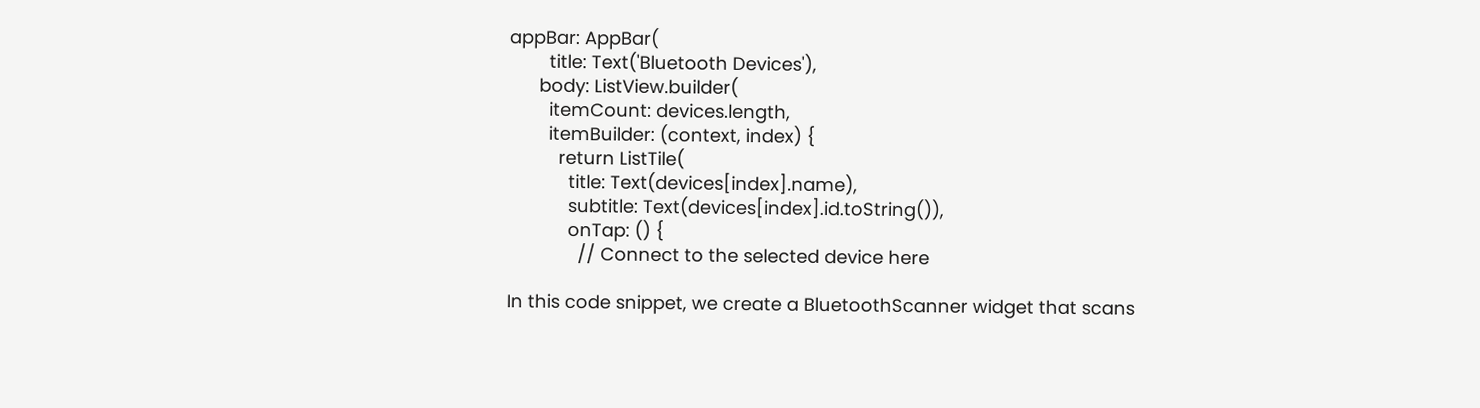appBar: AppBar(
        title: Text('Bluetooth Devices'),
      body: ListView.builder(
        itemCount: devices.length,
        itemBuilder: (context, index) {
          return ListTile(
            title: Text(devices[index].name),
            subtitle: Text(devices[index].id.toString()),
            onTap: () {
              // Connect to the selected device here

In this code snippet, we create a BluetoothScanner widget that scans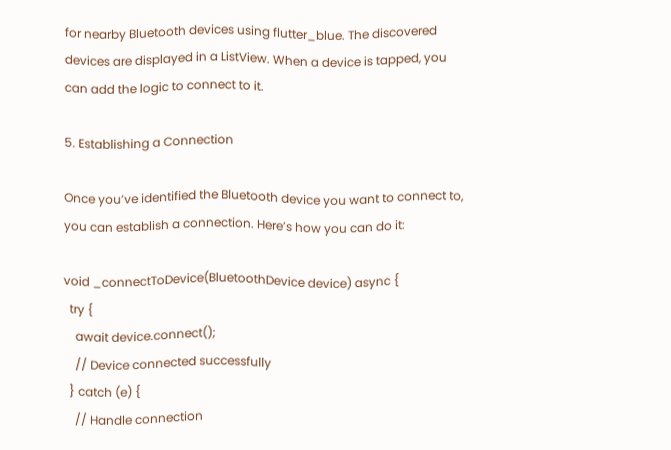for nearby Bluetooth devices using flutter_blue. The discovered devices are displayed in a ListView. When a device is tapped, you can add the logic to connect to it.

5. Establishing a Connection

Once you’ve identified the Bluetooth device you want to connect to, you can establish a connection. Here’s how you can do it:

void _connectToDevice(BluetoothDevice device) async {
  try {
    await device.connect();
    // Device connected successfully
  } catch (e) {
    // Handle connection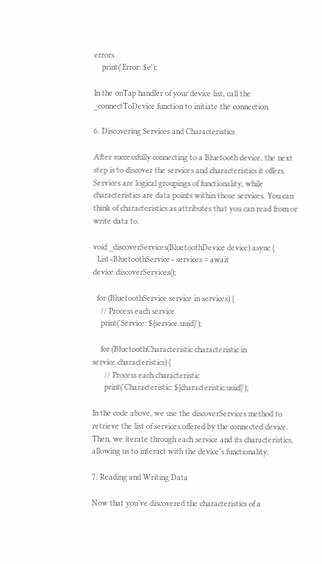errors
    print('Error: $e');

In the onTap handler of your device list, call the _connectToDevice function to initiate the connection.

6. Discovering Services and Characteristics

After successfully connecting to a Bluetooth device, the next step is to discover the services and characteristics it offers. Services are logical groupings of functionality, while characteristics are data points within those services. You can think of characteristics as attributes that you can read from or write data to.

void _discoverServices(BluetoothDevice device) async {
  List<BluetoothService> services = await device.discoverServices();

  for (BluetoothService service in services) {
    // Process each service
    print('Service: ${service.uuid}');

    for (BluetoothCharacteristic characteristic in service.characteristics) {
      // Process each characteristic
      print('Characteristic: ${characteristic.uuid}');

In the code above, we use the discoverServices method to retrieve the list of services offered by the connected device. Then, we iterate through each service and its characteristics, allowing us to interact with the device’s functionality.

7. Reading and Writing Data

Now that you’ve discovered the characteristics of a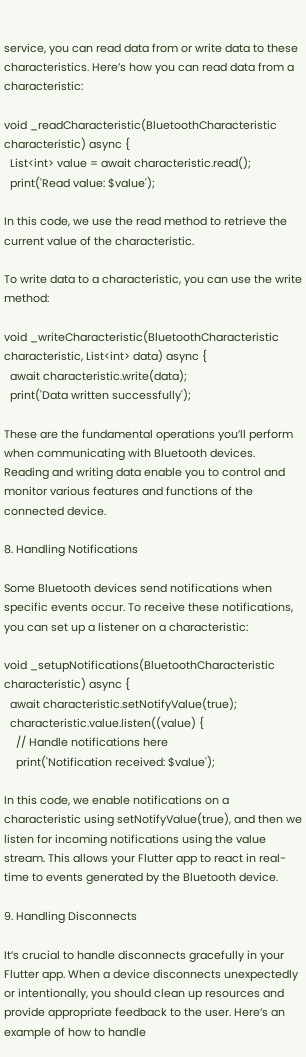service, you can read data from or write data to these characteristics. Here’s how you can read data from a characteristic:

void _readCharacteristic(BluetoothCharacteristic characteristic) async {
  List<int> value = await characteristic.read();
  print('Read value: $value');

In this code, we use the read method to retrieve the current value of the characteristic.

To write data to a characteristic, you can use the write method:

void _writeCharacteristic(BluetoothCharacteristic characteristic, List<int> data) async {
  await characteristic.write(data);
  print('Data written successfully');

These are the fundamental operations you’ll perform when communicating with Bluetooth devices. Reading and writing data enable you to control and monitor various features and functions of the connected device.

8. Handling Notifications

Some Bluetooth devices send notifications when specific events occur. To receive these notifications, you can set up a listener on a characteristic:

void _setupNotifications(BluetoothCharacteristic characteristic) async {
  await characteristic.setNotifyValue(true);
  characteristic.value.listen((value) {
    // Handle notifications here
    print('Notification received: $value');

In this code, we enable notifications on a characteristic using setNotifyValue(true), and then we listen for incoming notifications using the value stream. This allows your Flutter app to react in real-time to events generated by the Bluetooth device.

9. Handling Disconnects

It’s crucial to handle disconnects gracefully in your Flutter app. When a device disconnects unexpectedly or intentionally, you should clean up resources and provide appropriate feedback to the user. Here’s an example of how to handle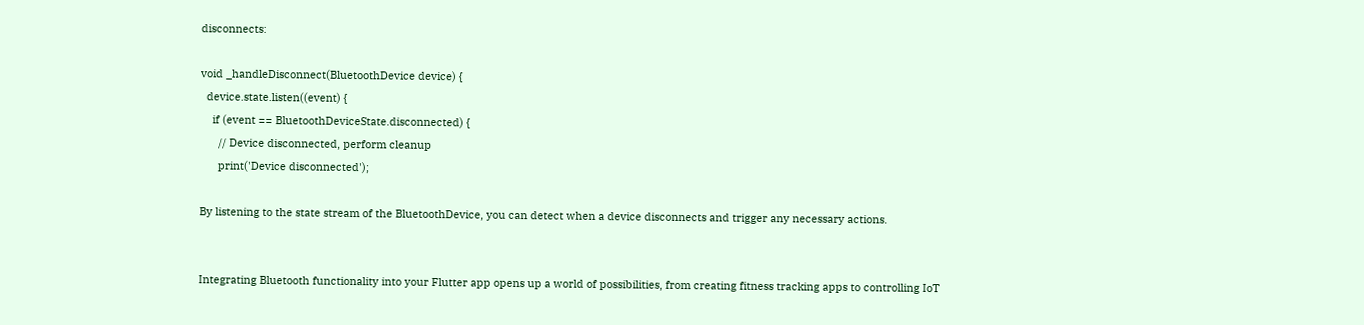disconnects:

void _handleDisconnect(BluetoothDevice device) {
  device.state.listen((event) {
    if (event == BluetoothDeviceState.disconnected) {
      // Device disconnected, perform cleanup
      print('Device disconnected');

By listening to the state stream of the BluetoothDevice, you can detect when a device disconnects and trigger any necessary actions.


Integrating Bluetooth functionality into your Flutter app opens up a world of possibilities, from creating fitness tracking apps to controlling IoT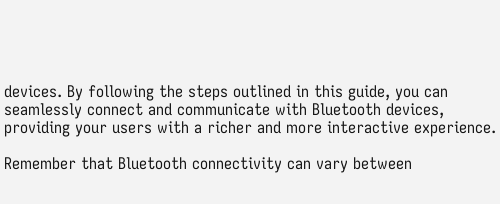devices. By following the steps outlined in this guide, you can seamlessly connect and communicate with Bluetooth devices, providing your users with a richer and more interactive experience.

Remember that Bluetooth connectivity can vary between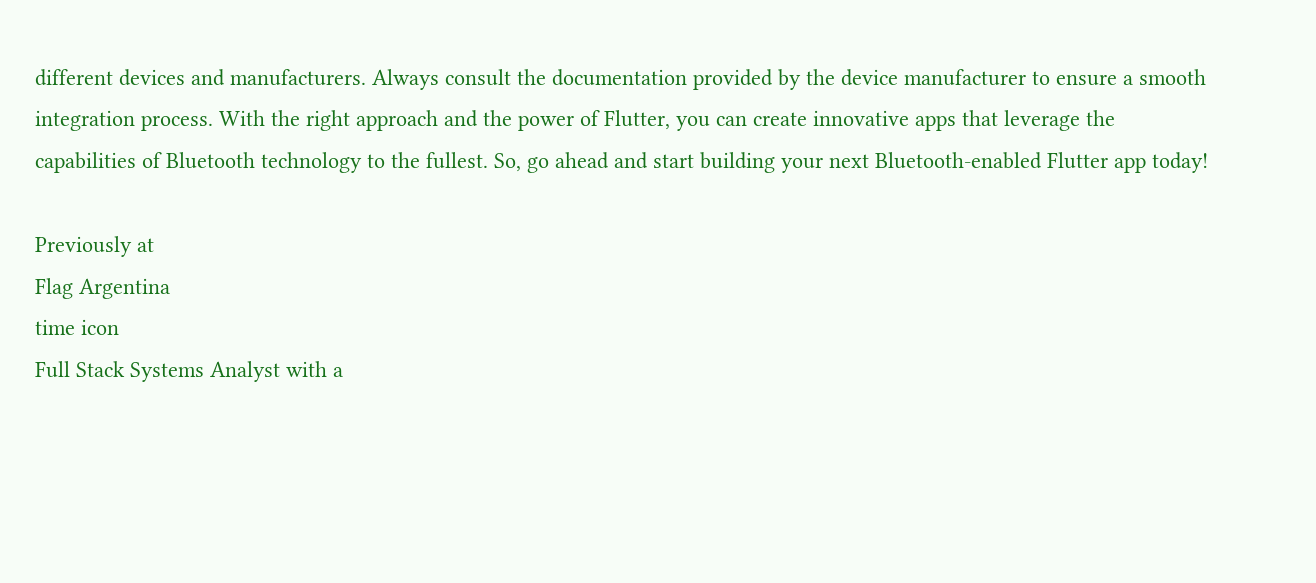different devices and manufacturers. Always consult the documentation provided by the device manufacturer to ensure a smooth integration process. With the right approach and the power of Flutter, you can create innovative apps that leverage the capabilities of Bluetooth technology to the fullest. So, go ahead and start building your next Bluetooth-enabled Flutter app today!

Previously at
Flag Argentina
time icon
Full Stack Systems Analyst with a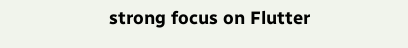strong focus on Flutter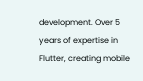development. Over 5 years of expertise in Flutter, creating mobile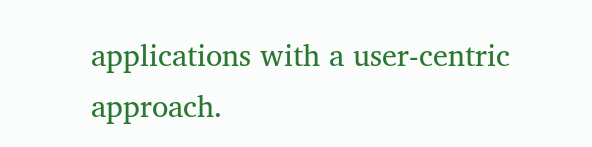applications with a user-centric approach.